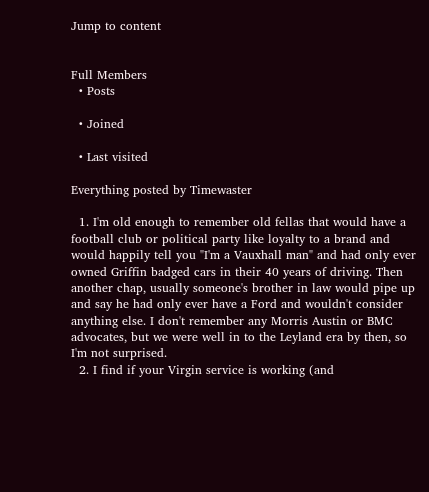Jump to content


Full Members
  • Posts

  • Joined

  • Last visited

Everything posted by Timewaster

  1. I'm old enough to remember old fellas that would have a football club or political party like loyalty to a brand and would happily tell you "I'm a Vauxhall man" and had only ever owned Griffin badged cars in their 40 years of driving. Then another chap, usually someone's brother in law would pipe up and say he had only ever have a Ford and wouldn't consider anything else. I don't remember any Morris Austin or BMC advocates, but we were well in to the Leyland era by then, so I'm not surprised.
  2. I find if your Virgin service is working (and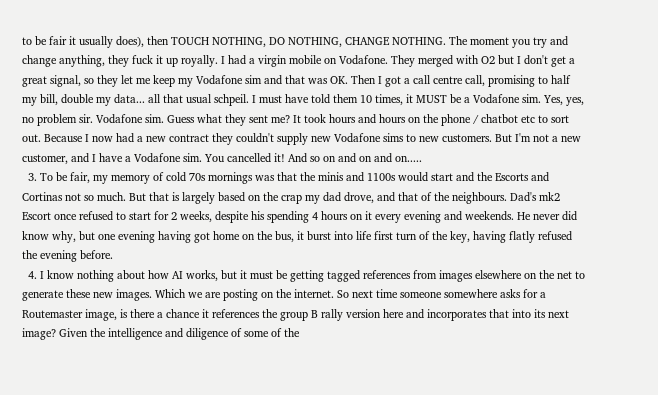to be fair it usually does), then TOUCH NOTHING, DO NOTHING, CHANGE NOTHING. The moment you try and change anything, they fuck it up royally. I had a virgin mobile on Vodafone. They merged with O2 but I don't get a great signal, so they let me keep my Vodafone sim and that was OK. Then I got a call centre call, promising to half my bill, double my data... all that usual schpeil. I must have told them 10 times, it MUST be a Vodafone sim. Yes, yes, no problem sir. Vodafone sim. Guess what they sent me? It took hours and hours on the phone / chatbot etc to sort out. Because I now had a new contract they couldn't supply new Vodafone sims to new customers. But I'm not a new customer, and I have a Vodafone sim. You cancelled it! And so on and on and on.....
  3. To be fair, my memory of cold 70s mornings was that the minis and 1100s would start and the Escorts and Cortinas not so much. But that is largely based on the crap my dad drove, and that of the neighbours. Dad's mk2 Escort once refused to start for 2 weeks, despite his spending 4 hours on it every evening and weekends. He never did know why, but one evening having got home on the bus, it burst into life first turn of the key, having flatly refused the evening before.
  4. I know nothing about how AI works, but it must be getting tagged references from images elsewhere on the net to generate these new images. Which we are posting on the internet. So next time someone somewhere asks for a Routemaster image, is there a chance it references the group B rally version here and incorporates that into its next image? Given the intelligence and diligence of some of the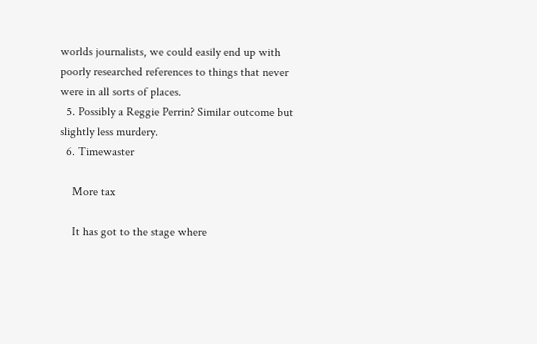worlds journalists, we could easily end up with poorly researched references to things that never were in all sorts of places.
  5. Possibly a Reggie Perrin? Similar outcome but slightly less murdery.
  6. Timewaster

    More tax

    It has got to the stage where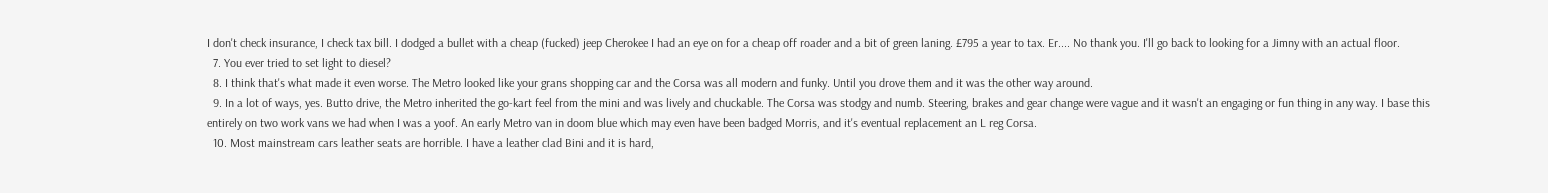I don't check insurance, I check tax bill. I dodged a bullet with a cheap (fucked) jeep Cherokee I had an eye on for a cheap off roader and a bit of green laning. £795 a year to tax. Er.... No thank you. I'll go back to looking for a Jimny with an actual floor.
  7. You ever tried to set light to diesel?
  8. I think that's what made it even worse. The Metro looked like your grans shopping car and the Corsa was all modern and funky. Until you drove them and it was the other way around.
  9. In a lot of ways, yes. Butto drive, the Metro inherited the go-kart feel from the mini and was lively and chuckable. The Corsa was stodgy and numb. Steering, brakes and gear change were vague and it wasn't an engaging or fun thing in any way. I base this entirely on two work vans we had when I was a yoof. An early Metro van in doom blue which may even have been badged Morris, and it's eventual replacement an L reg Corsa.
  10. Most mainstream cars leather seats are horrible. I have a leather clad Bini and it is hard,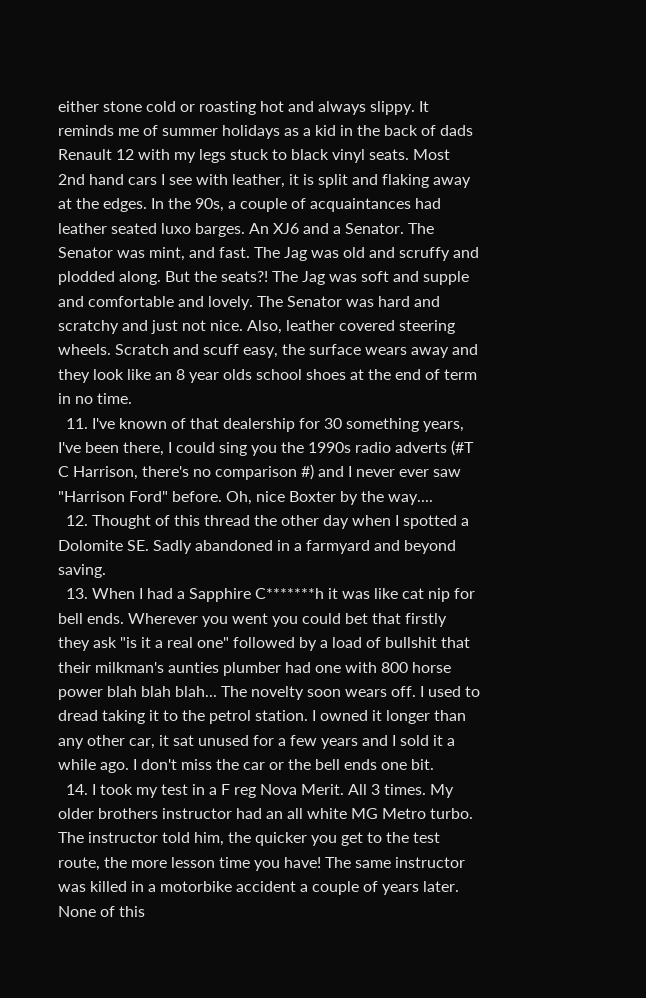either stone cold or roasting hot and always slippy. It reminds me of summer holidays as a kid in the back of dads Renault 12 with my legs stuck to black vinyl seats. Most 2nd hand cars I see with leather, it is split and flaking away at the edges. In the 90s, a couple of acquaintances had leather seated luxo barges. An XJ6 and a Senator. The Senator was mint, and fast. The Jag was old and scruffy and plodded along. But the seats?! The Jag was soft and supple and comfortable and lovely. The Senator was hard and scratchy and just not nice. Also, leather covered steering wheels. Scratch and scuff easy, the surface wears away and they look like an 8 year olds school shoes at the end of term in no time.
  11. I've known of that dealership for 30 something years, I've been there, I could sing you the 1990s radio adverts (#T C Harrison, there's no comparison #) and I never ever saw "Harrison Ford" before. Oh, nice Boxter by the way....
  12. Thought of this thread the other day when I spotted a Dolomite SE. Sadly abandoned in a farmyard and beyond saving.
  13. When I had a Sapphire C*******h it was like cat nip for bell ends. Wherever you went you could bet that firstly they ask "is it a real one" followed by a load of bullshit that their milkman's aunties plumber had one with 800 horse power blah blah blah... The novelty soon wears off. I used to dread taking it to the petrol station. I owned it longer than any other car, it sat unused for a few years and I sold it a while ago. I don't miss the car or the bell ends one bit.
  14. I took my test in a F reg Nova Merit. All 3 times. My older brothers instructor had an all white MG Metro turbo. The instructor told him, the quicker you get to the test route, the more lesson time you have! The same instructor was killed in a motorbike accident a couple of years later. None of this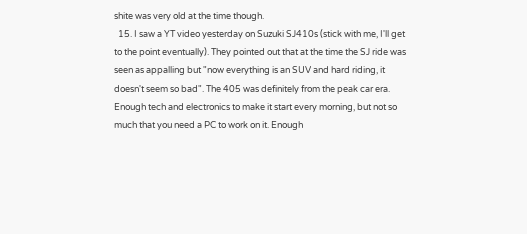shite was very old at the time though.
  15. I saw a YT video yesterday on Suzuki SJ410s (stick with me, I'll get to the point eventually). They pointed out that at the time the SJ ride was seen as appalling but "now everything is an SUV and hard riding, it doesn't seem so bad". The 405 was definitely from the peak car era. Enough tech and electronics to make it start every morning, but not so much that you need a PC to work on it. Enough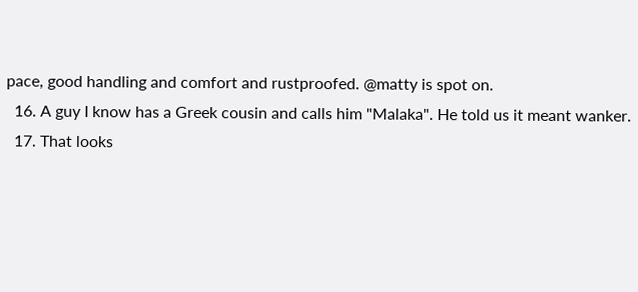pace, good handling and comfort and rustproofed. @matty is spot on.
  16. A guy I know has a Greek cousin and calls him "Malaka". He told us it meant wanker.
  17. That looks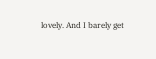lovely. And I barely get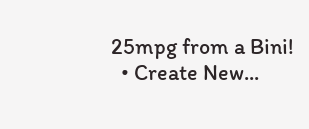25mpg from a Bini!
  • Create New...